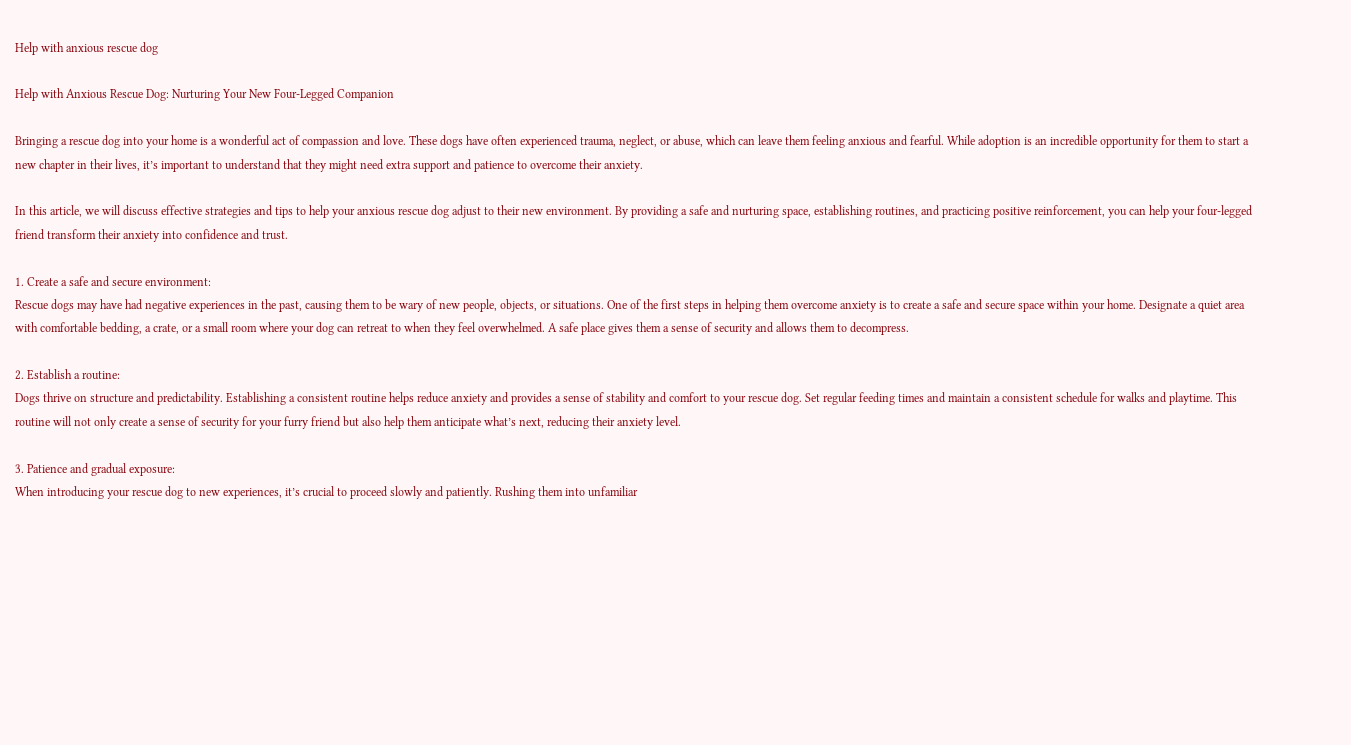Help with anxious rescue dog

Help with Anxious Rescue Dog: Nurturing Your New Four-Legged Companion

Bringing a rescue dog into your home is a wonderful act of compassion and love. These dogs have often experienced trauma, neglect, or abuse, which can leave them feeling anxious and fearful. While adoption is an incredible opportunity for them to start a new chapter in their lives, it’s important to understand that they might need extra support and patience to overcome their anxiety.

In this article, we will discuss effective strategies and tips to help your anxious rescue dog adjust to their new environment. By providing a safe and nurturing space, establishing routines, and practicing positive reinforcement, you can help your four-legged friend transform their anxiety into confidence and trust.

1. Create a safe and secure environment:
Rescue dogs may have had negative experiences in the past, causing them to be wary of new people, objects, or situations. One of the first steps in helping them overcome anxiety is to create a safe and secure space within your home. Designate a quiet area with comfortable bedding, a crate, or a small room where your dog can retreat to when they feel overwhelmed. A safe place gives them a sense of security and allows them to decompress.

2. Establish a routine:
Dogs thrive on structure and predictability. Establishing a consistent routine helps reduce anxiety and provides a sense of stability and comfort to your rescue dog. Set regular feeding times and maintain a consistent schedule for walks and playtime. This routine will not only create a sense of security for your furry friend but also help them anticipate what’s next, reducing their anxiety level.

3. Patience and gradual exposure:
When introducing your rescue dog to new experiences, it’s crucial to proceed slowly and patiently. Rushing them into unfamiliar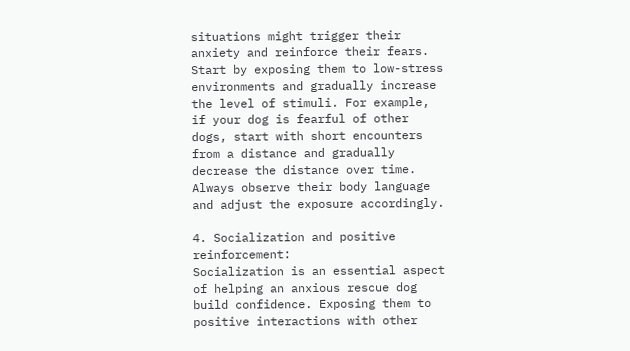situations might trigger their anxiety and reinforce their fears. Start by exposing them to low-stress environments and gradually increase the level of stimuli. For example, if your dog is fearful of other dogs, start with short encounters from a distance and gradually decrease the distance over time. Always observe their body language and adjust the exposure accordingly.

4. Socialization and positive reinforcement:
Socialization is an essential aspect of helping an anxious rescue dog build confidence. Exposing them to positive interactions with other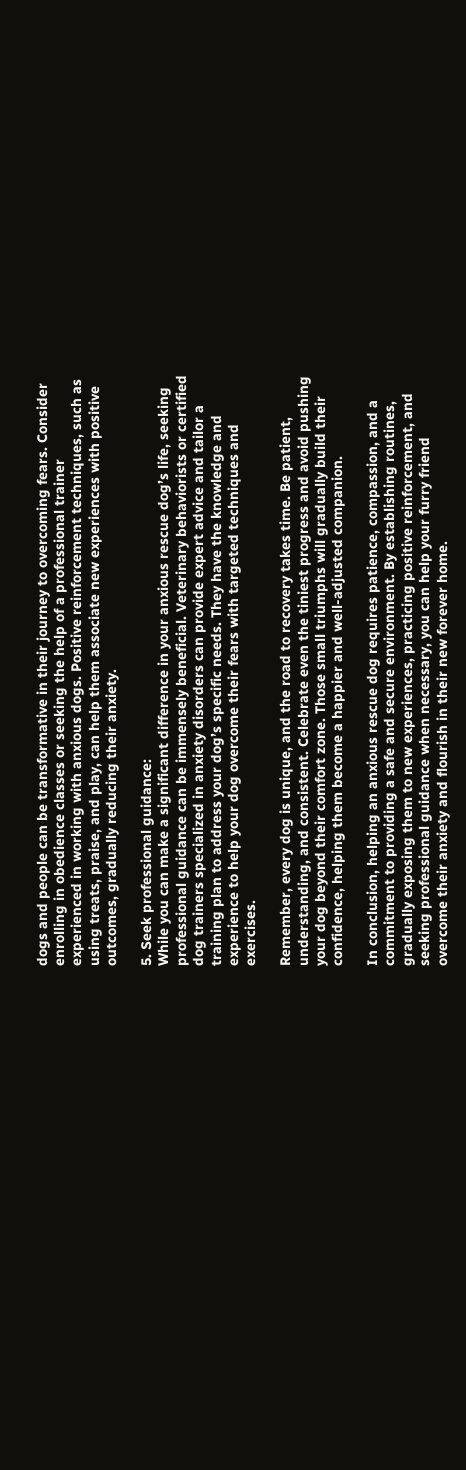dogs and people can be transformative in their journey to overcoming fears. Consider enrolling in obedience classes or seeking the help of a professional trainer experienced in working with anxious dogs. Positive reinforcement techniques, such as using treats, praise, and play, can help them associate new experiences with positive outcomes, gradually reducing their anxiety.

5. Seek professional guidance:
While you can make a significant difference in your anxious rescue dog’s life, seeking professional guidance can be immensely beneficial. Veterinary behaviorists or certified dog trainers specialized in anxiety disorders can provide expert advice and tailor a training plan to address your dog’s specific needs. They have the knowledge and experience to help your dog overcome their fears with targeted techniques and exercises.

Remember, every dog is unique, and the road to recovery takes time. Be patient, understanding, and consistent. Celebrate even the tiniest progress and avoid pushing your dog beyond their comfort zone. Those small triumphs will gradually build their confidence, helping them become a happier and well-adjusted companion.

In conclusion, helping an anxious rescue dog requires patience, compassion, and a commitment to providing a safe and secure environment. By establishing routines, gradually exposing them to new experiences, practicing positive reinforcement, and seeking professional guidance when necessary, you can help your furry friend overcome their anxiety and flourish in their new forever home.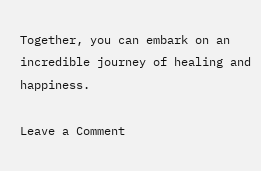Together, you can embark on an incredible journey of healing and happiness.

Leave a Comment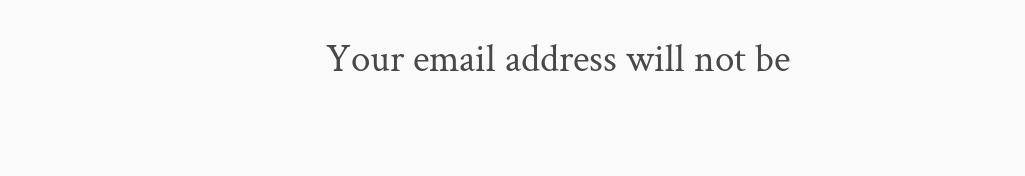Your email address will not be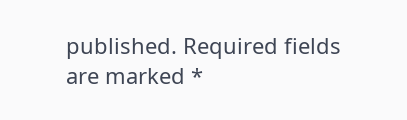published. Required fields are marked *